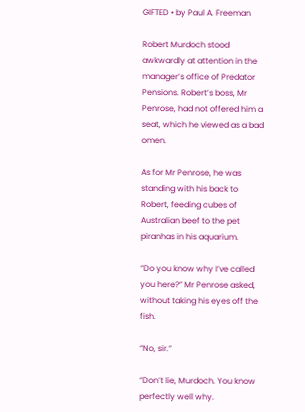GIFTED • by Paul A. Freeman

Robert Murdoch stood awkwardly at attention in the manager’s office of Predator Pensions. Robert’s boss, Mr Penrose, had not offered him a seat, which he viewed as a bad omen.

As for Mr Penrose, he was standing with his back to Robert, feeding cubes of Australian beef to the pet piranhas in his aquarium.

“Do you know why I’ve called you here?” Mr Penrose asked, without taking his eyes off the fish.

“No, sir.”

“Don’t lie, Murdoch. You know perfectly well why.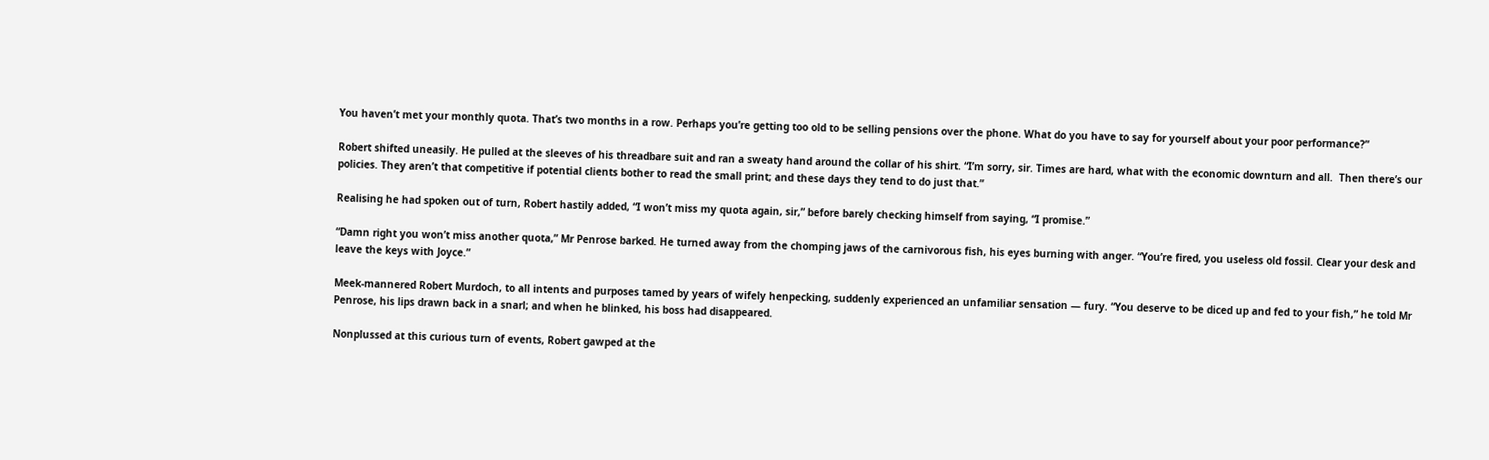You haven’t met your monthly quota. That’s two months in a row. Perhaps you’re getting too old to be selling pensions over the phone. What do you have to say for yourself about your poor performance?”

Robert shifted uneasily. He pulled at the sleeves of his threadbare suit and ran a sweaty hand around the collar of his shirt. “I’m sorry, sir. Times are hard, what with the economic downturn and all.  Then there’s our policies. They aren’t that competitive if potential clients bother to read the small print; and these days they tend to do just that.”

Realising he had spoken out of turn, Robert hastily added, “I won’t miss my quota again, sir,” before barely checking himself from saying, “I promise.”

“Damn right you won’t miss another quota,” Mr Penrose barked. He turned away from the chomping jaws of the carnivorous fish, his eyes burning with anger. “You’re fired, you useless old fossil. Clear your desk and leave the keys with Joyce.”

Meek-mannered Robert Murdoch, to all intents and purposes tamed by years of wifely henpecking, suddenly experienced an unfamiliar sensation — fury. “You deserve to be diced up and fed to your fish,” he told Mr Penrose, his lips drawn back in a snarl; and when he blinked, his boss had disappeared.

Nonplussed at this curious turn of events, Robert gawped at the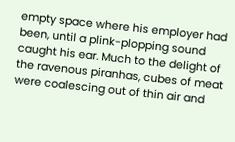empty space where his employer had been, until a plink-plopping sound caught his ear. Much to the delight of the ravenous piranhas, cubes of meat were coalescing out of thin air and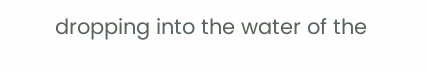dropping into the water of the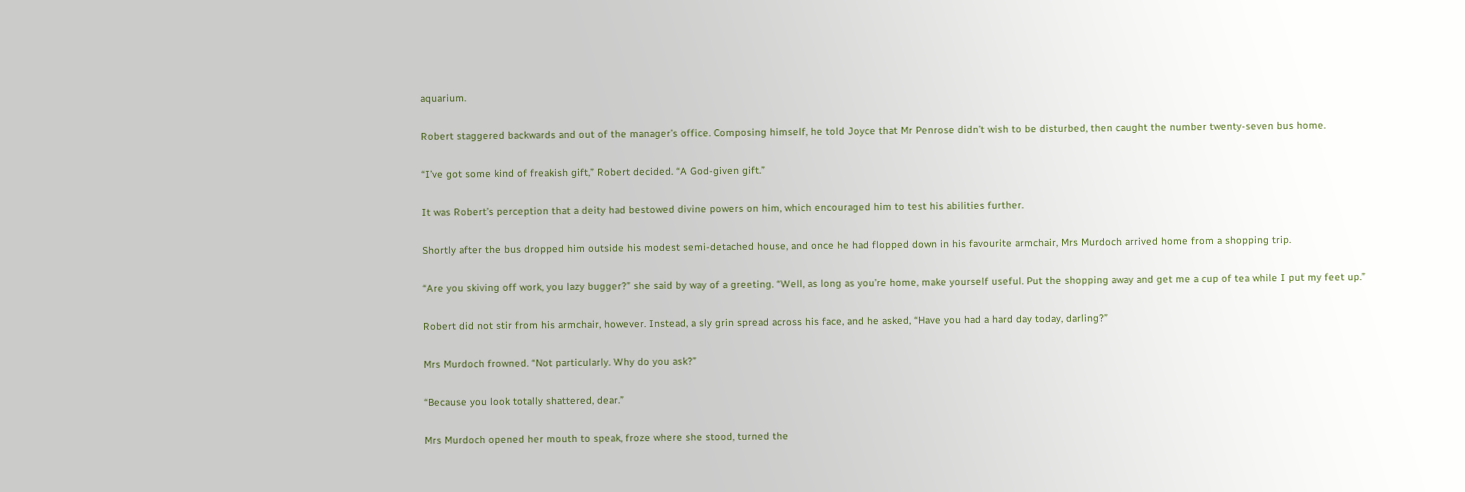aquarium.

Robert staggered backwards and out of the manager’s office. Composing himself, he told Joyce that Mr Penrose didn’t wish to be disturbed, then caught the number twenty-seven bus home.

“I’ve got some kind of freakish gift,” Robert decided. “A God-given gift.”

It was Robert’s perception that a deity had bestowed divine powers on him, which encouraged him to test his abilities further.

Shortly after the bus dropped him outside his modest semi-detached house, and once he had flopped down in his favourite armchair, Mrs Murdoch arrived home from a shopping trip.

“Are you skiving off work, you lazy bugger?” she said by way of a greeting. “Well, as long as you’re home, make yourself useful. Put the shopping away and get me a cup of tea while I put my feet up.”

Robert did not stir from his armchair, however. Instead, a sly grin spread across his face, and he asked, “Have you had a hard day today, darling?”

Mrs Murdoch frowned. “Not particularly. Why do you ask?”

“Because you look totally shattered, dear.”

Mrs Murdoch opened her mouth to speak, froze where she stood, turned the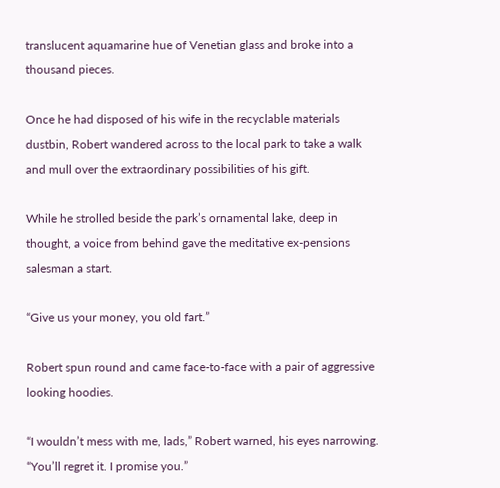translucent aquamarine hue of Venetian glass and broke into a thousand pieces.

Once he had disposed of his wife in the recyclable materials dustbin, Robert wandered across to the local park to take a walk and mull over the extraordinary possibilities of his gift.

While he strolled beside the park’s ornamental lake, deep in thought, a voice from behind gave the meditative ex-pensions salesman a start.

“Give us your money, you old fart.”

Robert spun round and came face-to-face with a pair of aggressive looking hoodies.

“I wouldn’t mess with me, lads,” Robert warned, his eyes narrowing. “You’ll regret it. I promise you.”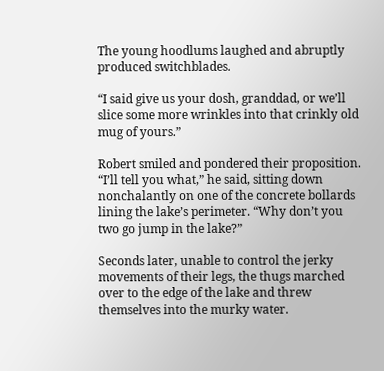The young hoodlums laughed and abruptly produced switchblades.

“I said give us your dosh, granddad, or we’ll slice some more wrinkles into that crinkly old mug of yours.”

Robert smiled and pondered their proposition. “I’ll tell you what,” he said, sitting down nonchalantly on one of the concrete bollards lining the lake’s perimeter. “Why don’t you two go jump in the lake?”

Seconds later, unable to control the jerky movements of their legs, the thugs marched over to the edge of the lake and threw themselves into the murky water.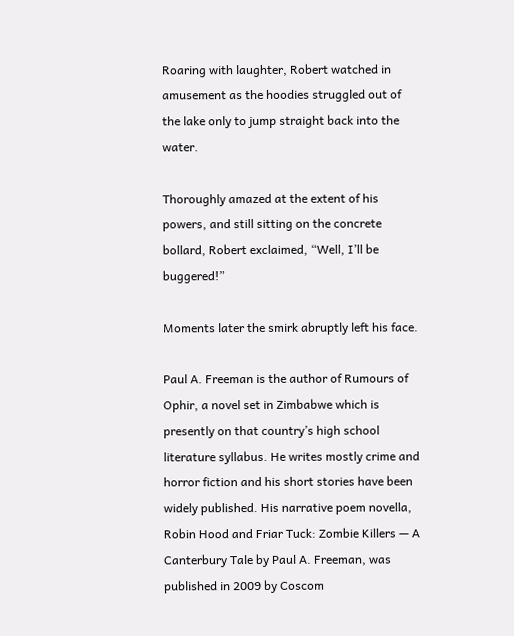Roaring with laughter, Robert watched in amusement as the hoodies struggled out of the lake only to jump straight back into the water.

Thoroughly amazed at the extent of his powers, and still sitting on the concrete bollard, Robert exclaimed, “Well, I’ll be buggered!”

Moments later the smirk abruptly left his face.

Paul A. Freeman is the author of Rumours of Ophir, a novel set in Zimbabwe which is presently on that country’s high school literature syllabus. He writes mostly crime and horror fiction and his short stories have been widely published. His narrative poem novella, Robin Hood and Friar Tuck: Zombie Killers — A Canterbury Tale by Paul A. Freeman, was published in 2009 by Coscom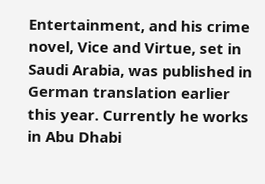Entertainment, and his crime novel, Vice and Virtue, set in Saudi Arabia, was published in German translation earlier this year. Currently he works in Abu Dhabi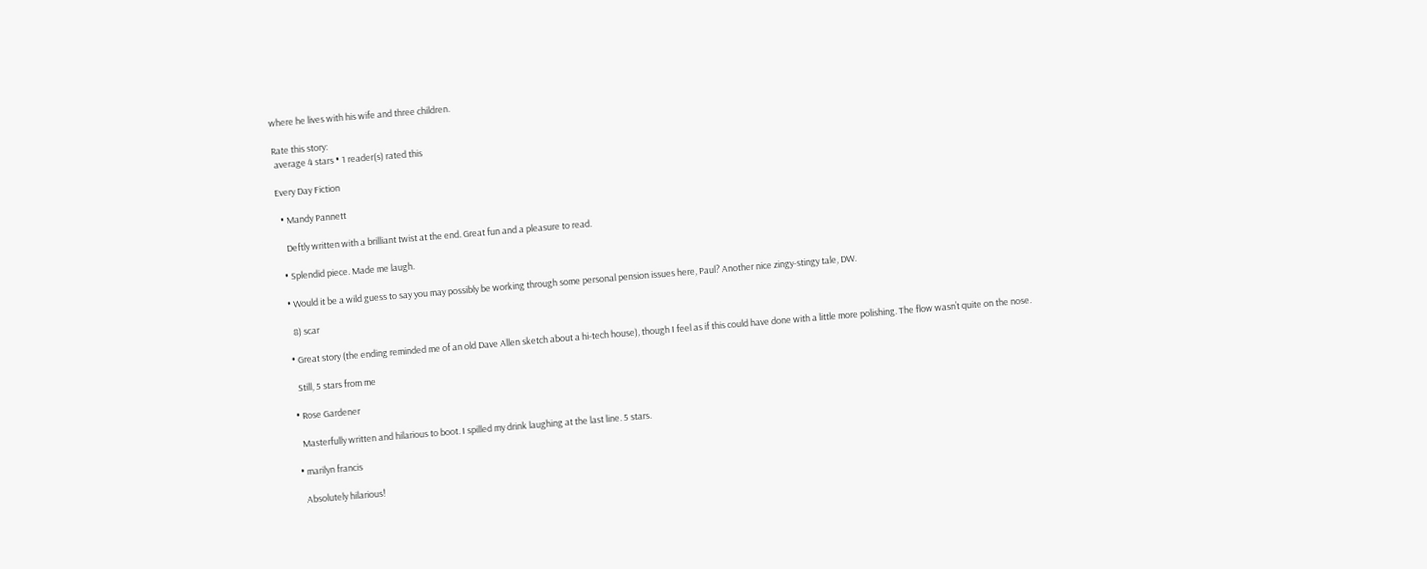where he lives with his wife and three children.

Rate this story:
 average 4 stars • 1 reader(s) rated this

Every Day Fiction

  • Mandy Pannett

    Deftly written with a brilliant twist at the end. Great fun and a pleasure to read.

  • Splendid piece. Made me laugh.

  • Would it be a wild guess to say you may possibly be working through some personal pension issues here, Paul? Another nice zingy-stingy tale, DW.

    8) scar

  • Great story (the ending reminded me of an old Dave Allen sketch about a hi-tech house), though I feel as if this could have done with a little more polishing. The flow wasn’t quite on the nose.

    Still, 5 stars from me

  • Rose Gardener

    Masterfully written and hilarious to boot. I spilled my drink laughing at the last line. 5 stars.

  • marilyn francis

    Absolutely hilarious!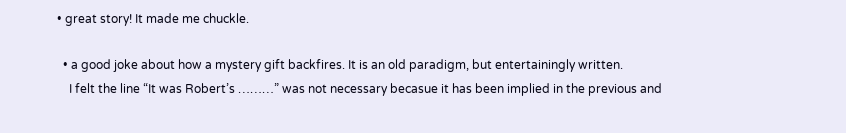• great story! It made me chuckle.

  • a good joke about how a mystery gift backfires. It is an old paradigm, but entertainingly written.
    I felt the line “It was Robert’s ………” was not necessary becasue it has been implied in the previous and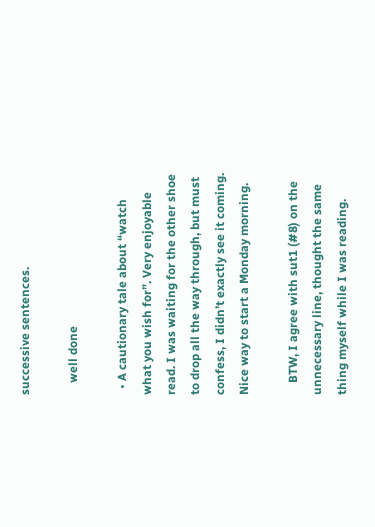successive sentences.

    well done

  • A cautionary tale about “watch what you wish for”. Very enjoyable read. I was waiting for the other shoe to drop all the way through, but must confess, I didn’t exactly see it coming. Nice way to start a Monday morning.

    BTW, I agree with sut1 (#8) on the unnecessary line, thought the same thing myself while I was reading.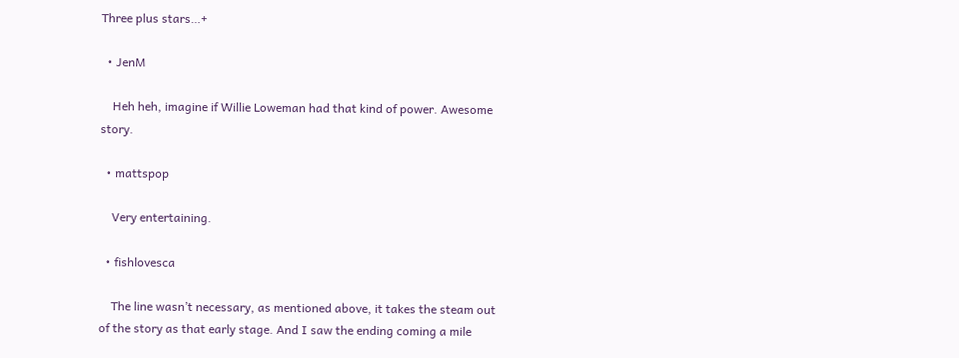Three plus stars…+

  • JenM

    Heh heh, imagine if Willie Loweman had that kind of power. Awesome story.

  • mattspop

    Very entertaining.

  • fishlovesca

    The line wasn’t necessary, as mentioned above, it takes the steam out of the story as that early stage. And I saw the ending coming a mile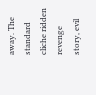away. The standard cliche ridden revenge story, evil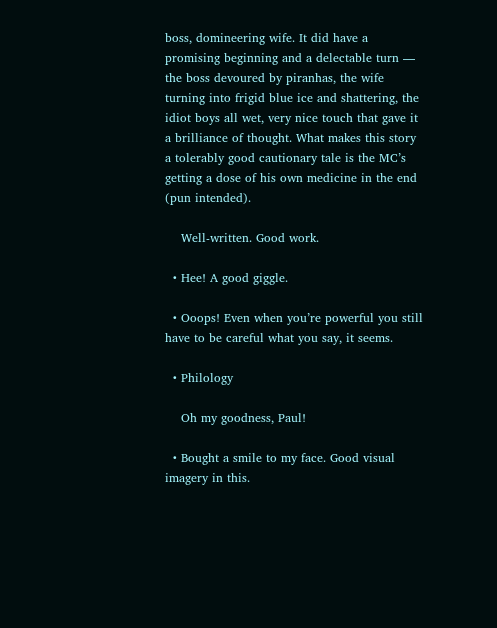boss, domineering wife. It did have a promising beginning and a delectable turn — the boss devoured by piranhas, the wife turning into frigid blue ice and shattering, the idiot boys all wet, very nice touch that gave it a brilliance of thought. What makes this story a tolerably good cautionary tale is the MC’s getting a dose of his own medicine in the end (pun intended).

    Well-written. Good work.

  • Hee! A good giggle.

  • Ooops! Even when you’re powerful you still have to be careful what you say, it seems.

  • Philology

    Oh my goodness, Paul!

  • Bought a smile to my face. Good visual imagery in this.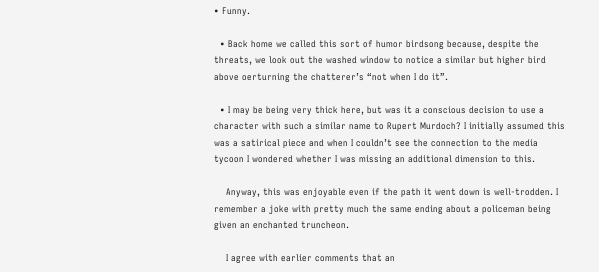• Funny.

  • Back home we called this sort of humor birdsong because, despite the threats, we look out the washed window to notice a similar but higher bird above oerturning the chatterer’s “not when I do it”.

  • I may be being very thick here, but was it a conscious decision to use a character with such a similar name to Rupert Murdoch? I initially assumed this was a satirical piece and when I couldn’t see the connection to the media tycoon I wondered whether I was missing an additional dimension to this.

    Anyway, this was enjoyable even if the path it went down is well-trodden. I remember a joke with pretty much the same ending about a policeman being given an enchanted truncheon.

    I agree with earlier comments that an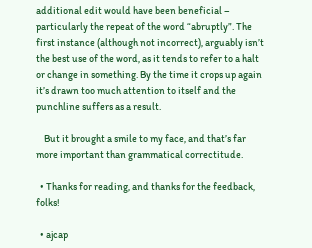additional edit would have been beneficial – particularly the repeat of the word “abruptly”. The first instance (although not incorrect), arguably isn’t the best use of the word, as it tends to refer to a halt or change in something. By the time it crops up again it’s drawn too much attention to itself and the punchline suffers as a result.

    But it brought a smile to my face, and that’s far more important than grammatical correctitude.

  • Thanks for reading, and thanks for the feedback, folks!

  • ajcap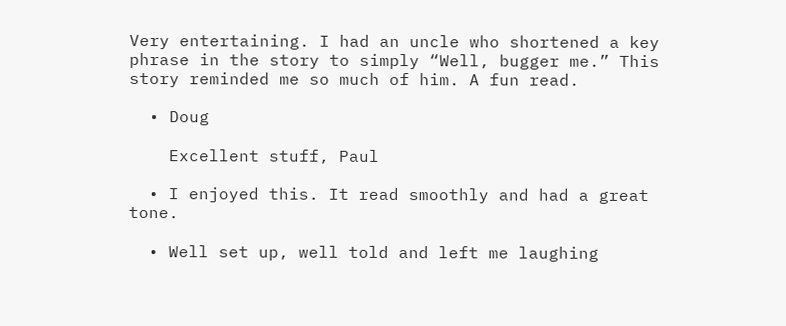Very entertaining. I had an uncle who shortened a key phrase in the story to simply “Well, bugger me.” This story reminded me so much of him. A fun read.

  • Doug

    Excellent stuff, Paul

  • I enjoyed this. It read smoothly and had a great tone.

  • Well set up, well told and left me laughing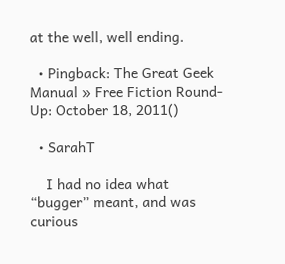at the well, well ending.

  • Pingback: The Great Geek Manual » Free Fiction Round-Up: October 18, 2011()

  • SarahT

    I had no idea what “bugger” meant, and was curious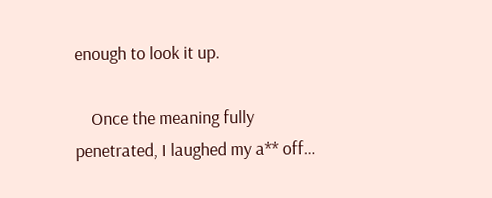enough to look it up.

    Once the meaning fully penetrated, I laughed my a** off…